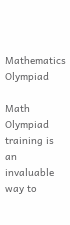Mathematics Olympiad

Math Olympiad training is an invaluable way to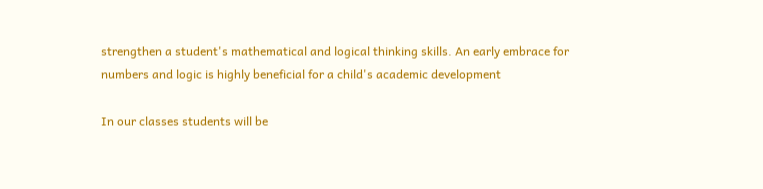strengthen a student's mathematical and logical thinking skills. An early embrace for numbers and logic is highly beneficial for a child's academic development

In our classes students will be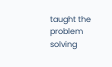taught the problem solving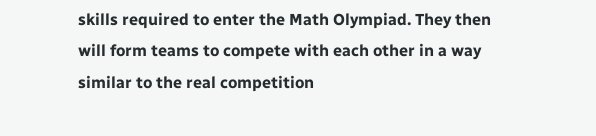skills required to enter the Math Olympiad. They then will form teams to compete with each other in a way similar to the real competition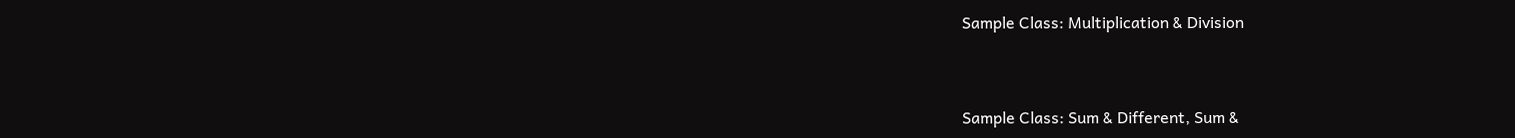Sample Class: Multiplication & Division



Sample Class: Sum & Different, Sum &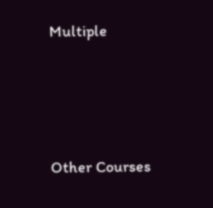Multiple




Other Courses